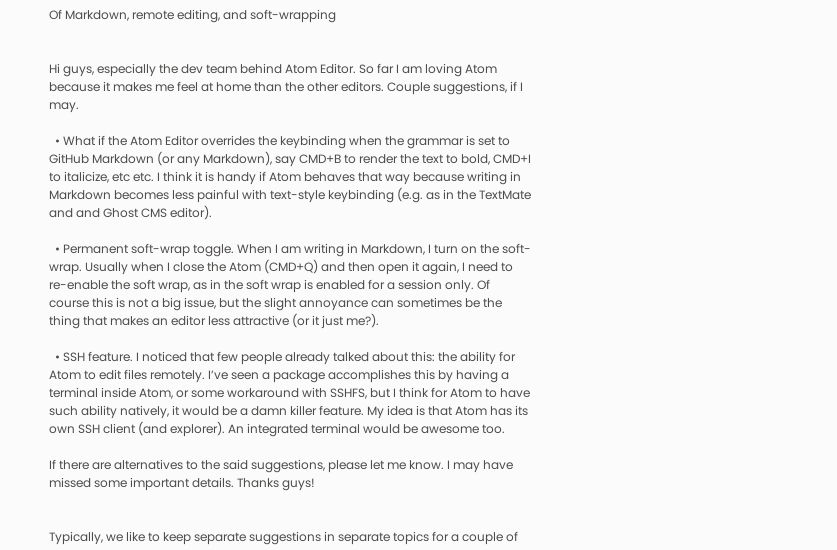Of Markdown, remote editing, and soft-wrapping


Hi guys, especially the dev team behind Atom Editor. So far I am loving Atom because it makes me feel at home than the other editors. Couple suggestions, if I may.

  • What if the Atom Editor overrides the keybinding when the grammar is set to GitHub Markdown (or any Markdown), say CMD+B to render the text to bold, CMD+I to italicize, etc etc. I think it is handy if Atom behaves that way because writing in Markdown becomes less painful with text-style keybinding (e.g. as in the TextMate and and Ghost CMS editor).

  • Permanent soft-wrap toggle. When I am writing in Markdown, I turn on the soft-wrap. Usually when I close the Atom (CMD+Q) and then open it again, I need to re-enable the soft wrap, as in the soft wrap is enabled for a session only. Of course this is not a big issue, but the slight annoyance can sometimes be the thing that makes an editor less attractive (or it just me?).

  • SSH feature. I noticed that few people already talked about this: the ability for Atom to edit files remotely. I’ve seen a package accomplishes this by having a terminal inside Atom, or some workaround with SSHFS, but I think for Atom to have such ability natively, it would be a damn killer feature. My idea is that Atom has its own SSH client (and explorer). An integrated terminal would be awesome too.

If there are alternatives to the said suggestions, please let me know. I may have missed some important details. Thanks guys!


Typically, we like to keep separate suggestions in separate topics for a couple of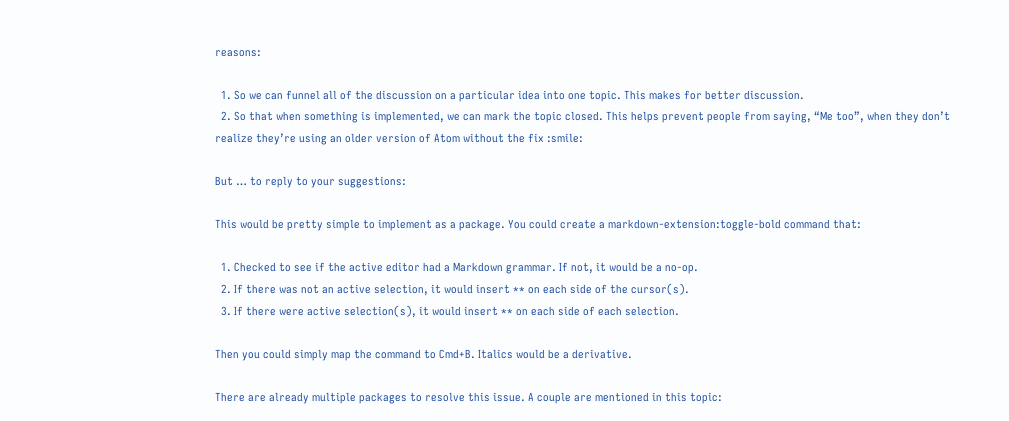reasons:

  1. So we can funnel all of the discussion on a particular idea into one topic. This makes for better discussion.
  2. So that when something is implemented, we can mark the topic closed. This helps prevent people from saying, “Me too”, when they don’t realize they’re using an older version of Atom without the fix :smile:

But … to reply to your suggestions:

This would be pretty simple to implement as a package. You could create a markdown-extension:toggle-bold command that:

  1. Checked to see if the active editor had a Markdown grammar. If not, it would be a no-op.
  2. If there was not an active selection, it would insert ** on each side of the cursor(s).
  3. If there were active selection(s), it would insert ** on each side of each selection.

Then you could simply map the command to Cmd+B. Italics would be a derivative.

There are already multiple packages to resolve this issue. A couple are mentioned in this topic: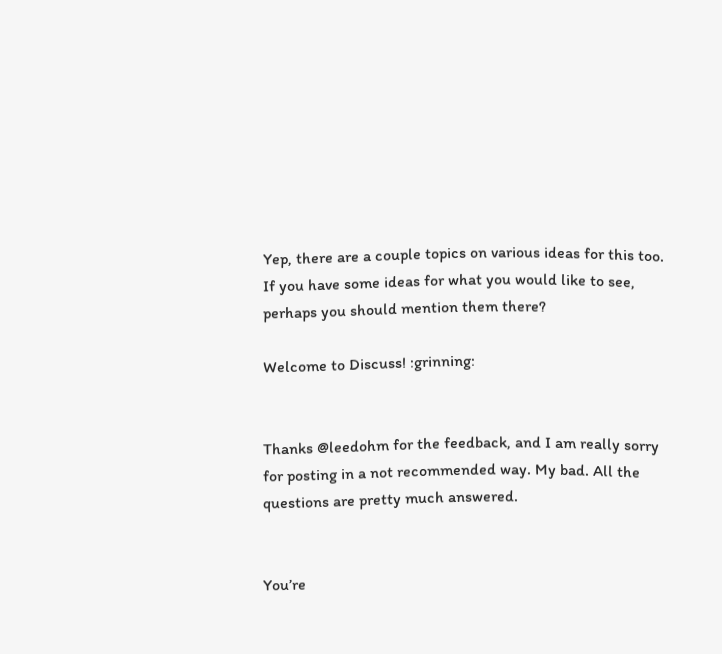Yep, there are a couple topics on various ideas for this too. If you have some ideas for what you would like to see, perhaps you should mention them there?

Welcome to Discuss! :grinning:


Thanks @leedohm for the feedback, and I am really sorry for posting in a not recommended way. My bad. All the questions are pretty much answered.


You’re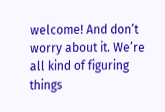welcome! And don’t worry about it. We’re all kind of figuring things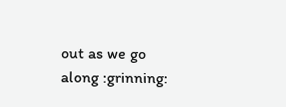out as we go along :grinning: